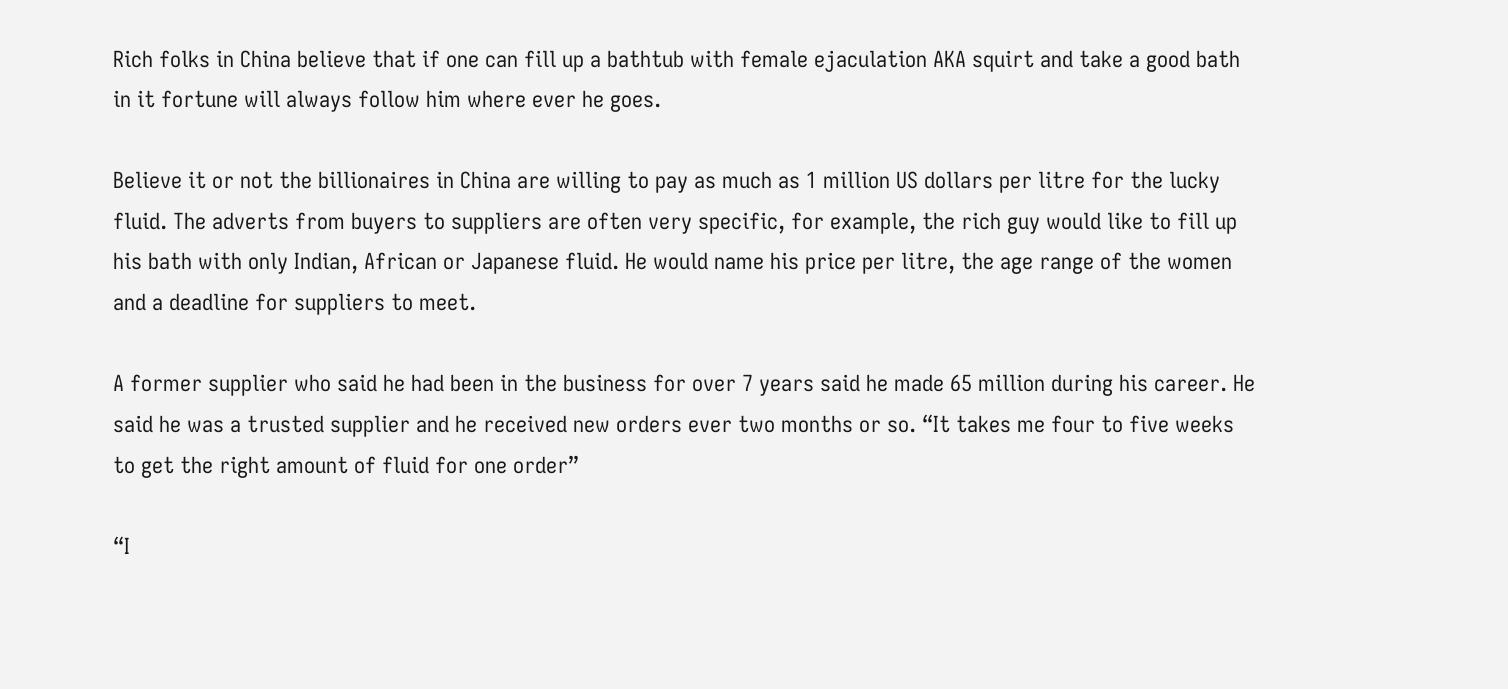Rich folks in China believe that if one can fill up a bathtub with female ejaculation AKA squirt and take a good bath in it fortune will always follow him where ever he goes.

Believe it or not the billionaires in China are willing to pay as much as 1 million US dollars per litre for the lucky fluid. The adverts from buyers to suppliers are often very specific, for example, the rich guy would like to fill up his bath with only Indian, African or Japanese fluid. He would name his price per litre, the age range of the women and a deadline for suppliers to meet.

A former supplier who said he had been in the business for over 7 years said he made 65 million during his career. He said he was a trusted supplier and he received new orders ever two months or so. “It takes me four to five weeks to get the right amount of fluid for one order”

“I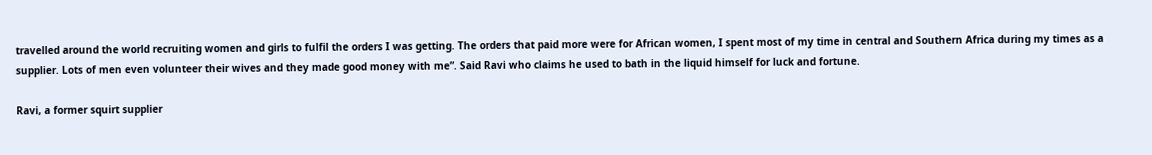travelled around the world recruiting women and girls to fulfil the orders I was getting. The orders that paid more were for African women, I spent most of my time in central and Southern Africa during my times as a supplier. Lots of men even volunteer their wives and they made good money with me”. Said Ravi who claims he used to bath in the liquid himself for luck and fortune.

Ravi, a former squirt supplier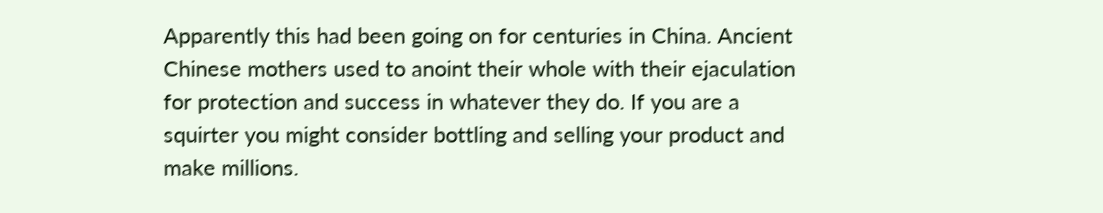Apparently this had been going on for centuries in China. Ancient Chinese mothers used to anoint their whole with their ejaculation for protection and success in whatever they do. If you are a squirter you might consider bottling and selling your product and make millions.